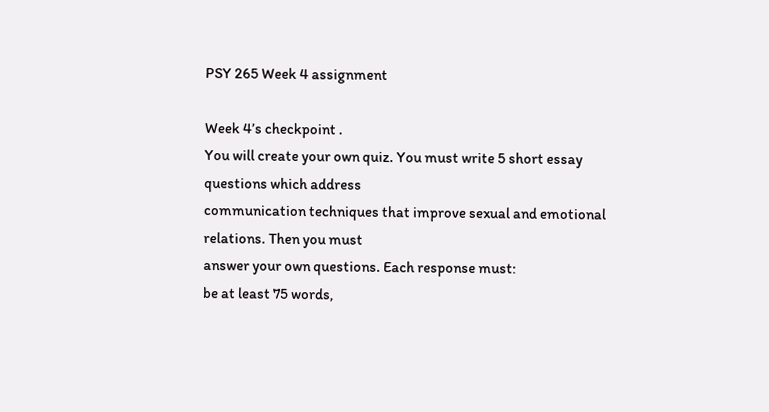PSY 265 Week 4 assignment

Week 4’s checkpoint .
You will create your own quiz. You must write 5 short essay questions which address
communication techniques that improve sexual and emotional relations. Then you must
answer your own questions. Each response must:
be at least 75 words,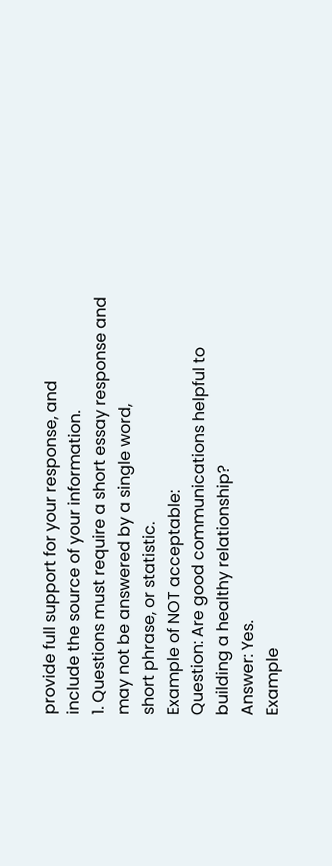provide full support for your response, and
include the source of your information.
1. Questions must require a short essay response and may not be answered by a single word,
short phrase, or statistic.
Example of NOT acceptable:
Question: Are good communications helpful to building a healthy relationship?
Answer: Yes.
Example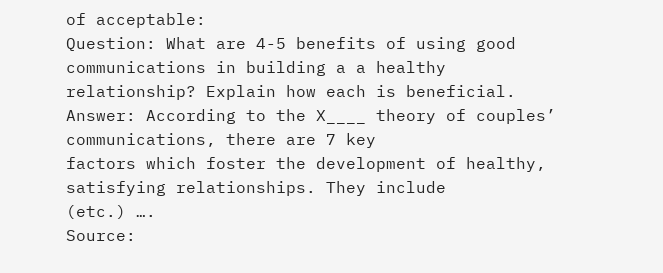of acceptable:
Question: What are 4-5 benefits of using good communications in building a a healthy
relationship? Explain how each is beneficial.
Answer: According to the X____ theory of couples’ communications, there are 7 key
factors which foster the development of healthy, satisfying relationships. They include
(etc.) ….
Source: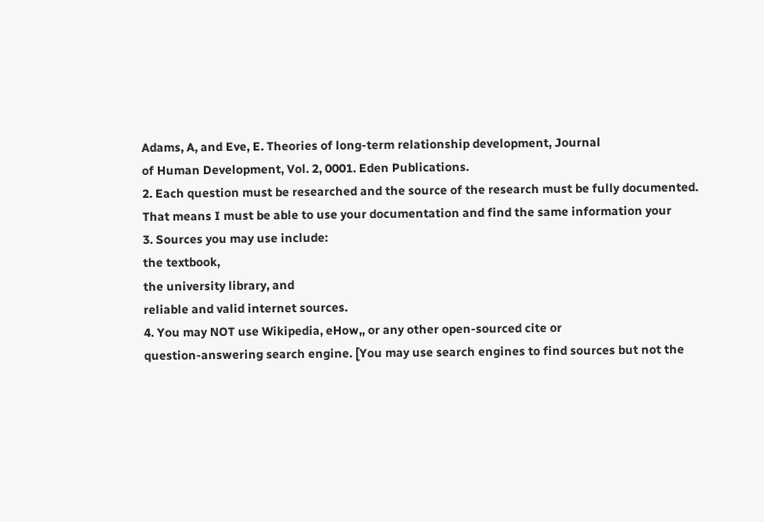Adams, A, and Eve, E. Theories of long-term relationship development, Journal
of Human Development, Vol. 2, 0001. Eden Publications.
2. Each question must be researched and the source of the research must be fully documented.
That means I must be able to use your documentation and find the same information your
3. Sources you may use include:
the textbook,
the university library, and
reliable and valid internet sources.
4. You may NOT use Wikipedia, eHow,, or any other open-sourced cite or
question-answering search engine. [You may use search engines to find sources but not the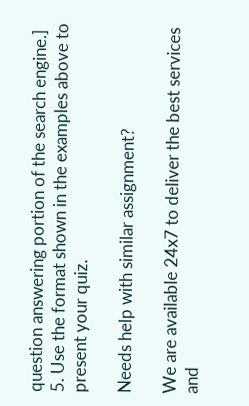question answering portion of the search engine.]
5. Use the format shown in the examples above to present your quiz.

Needs help with similar assignment?

We are available 24x7 to deliver the best services and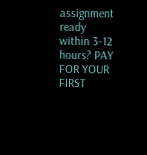assignment ready within 3-12 hours? PAY FOR YOUR FIRST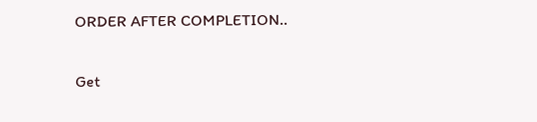ORDER AFTER COMPLETION..

Get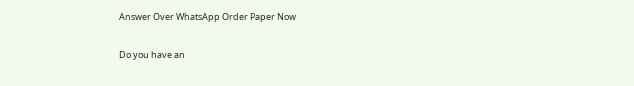Answer Over WhatsApp Order Paper Now

Do you have an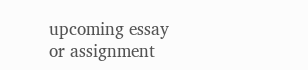upcoming essay or assignment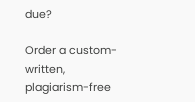due?

Order a custom-written, plagiarism-free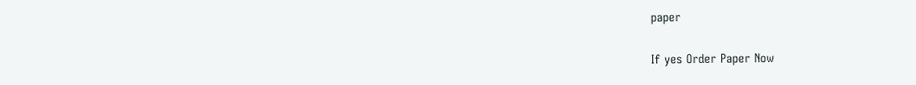paper

If yes Order Paper Now